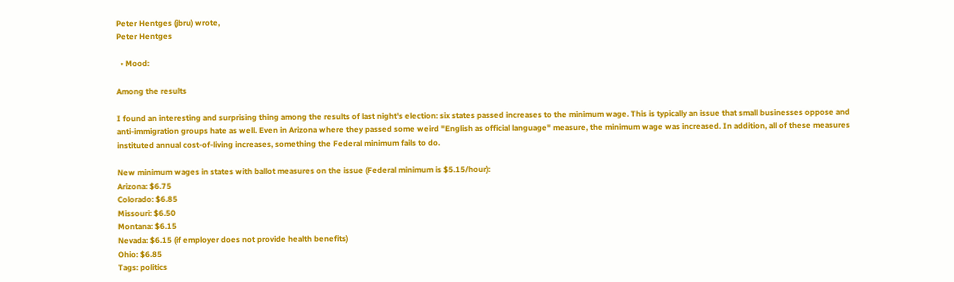Peter Hentges (jbru) wrote,
Peter Hentges

  • Mood:

Among the results

I found an interesting and surprising thing among the results of last night's election: six states passed increases to the minimum wage. This is typically an issue that small businesses oppose and anti-immigration groups hate as well. Even in Arizona where they passed some weird "English as official language" measure, the minimum wage was increased. In addition, all of these measures instituted annual cost-of-living increases, something the Federal minimum fails to do.

New minimum wages in states with ballot measures on the issue (Federal minimum is $5.15/hour):
Arizona: $6.75
Colorado: $6.85
Missouri: $6.50
Montana: $6.15
Nevada: $6.15 (if employer does not provide health benefits)
Ohio: $6.85
Tags: politics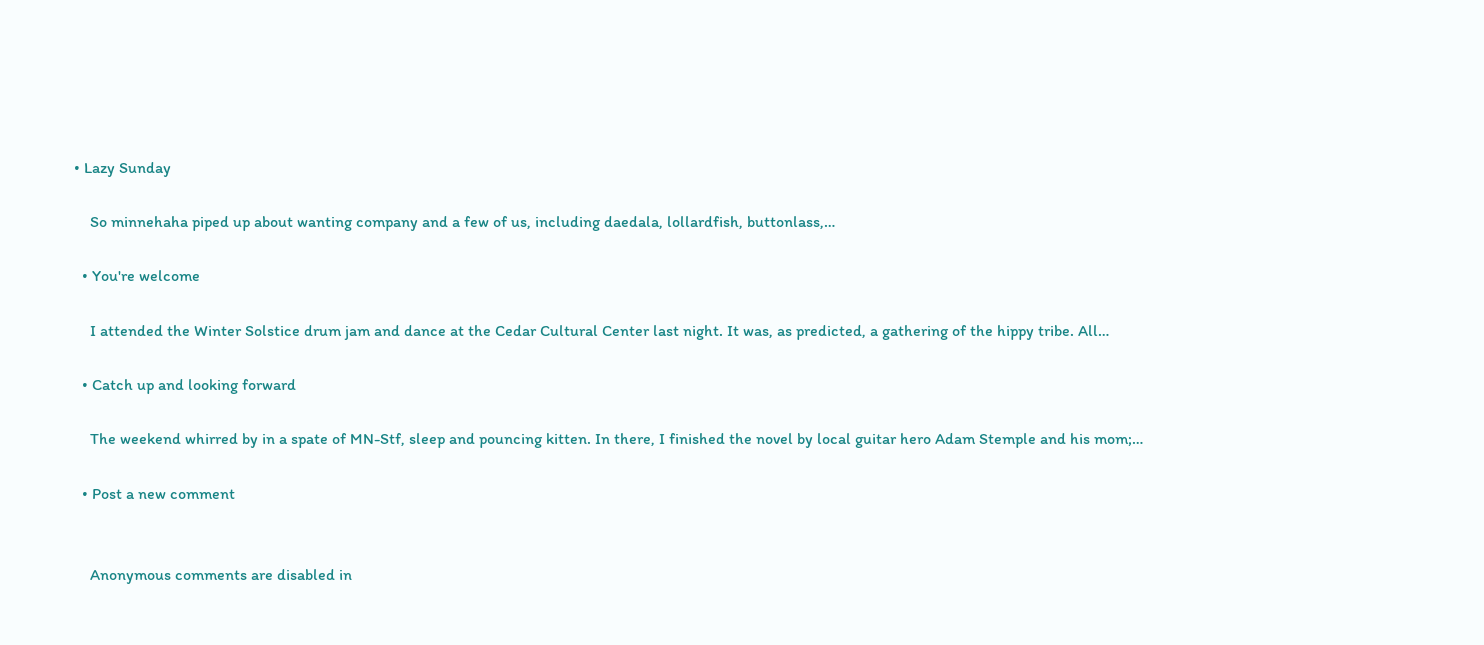• Lazy Sunday

    So minnehaha piped up about wanting company and a few of us, including daedala, lollardfish, buttonlass,…

  • You're welcome

    I attended the Winter Solstice drum jam and dance at the Cedar Cultural Center last night. It was, as predicted, a gathering of the hippy tribe. All…

  • Catch up and looking forward

    The weekend whirred by in a spate of MN-Stf, sleep and pouncing kitten. In there, I finished the novel by local guitar hero Adam Stemple and his mom;…

  • Post a new comment


    Anonymous comments are disabled in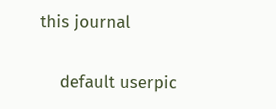this journal

    default userpic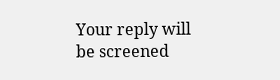Your reply will be screened